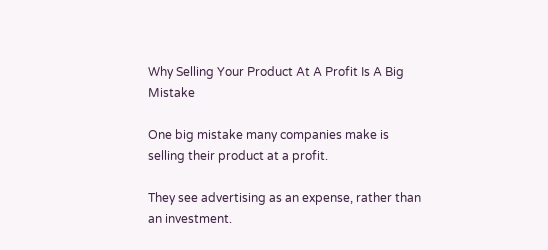Why Selling Your Product At A Profit Is A Big Mistake

One big mistake many companies make is selling their product at a profit.

They see advertising as an expense, rather than an investment.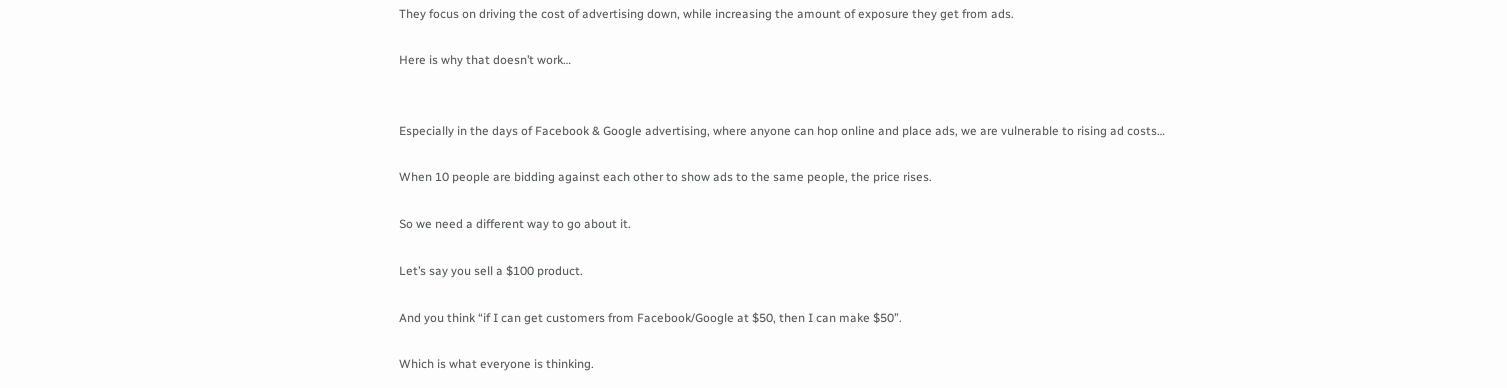They focus on driving the cost of advertising down, while increasing the amount of exposure they get from ads.

Here is why that doesn’t work…


Especially in the days of Facebook & Google advertising, where anyone can hop online and place ads, we are vulnerable to rising ad costs…

When 10 people are bidding against each other to show ads to the same people, the price rises.

So we need a different way to go about it.

Let’s say you sell a $100 product.

And you think “if I can get customers from Facebook/Google at $50, then I can make $50”.

Which is what everyone is thinking.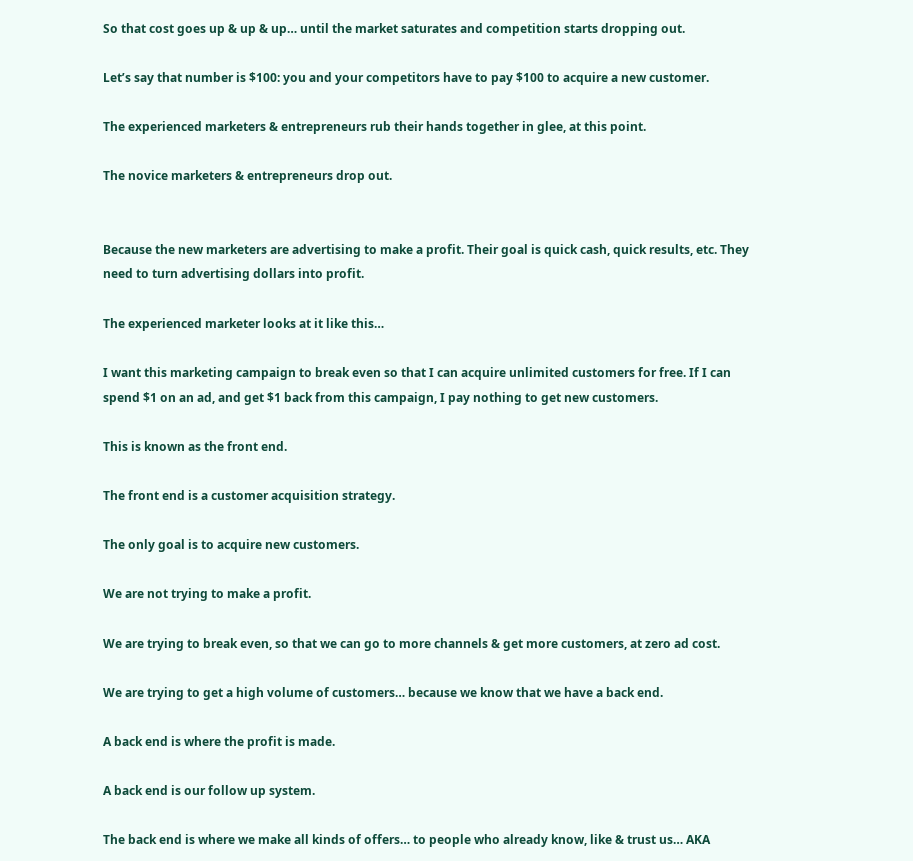So that cost goes up & up & up… until the market saturates and competition starts dropping out.

Let’s say that number is $100: you and your competitors have to pay $100 to acquire a new customer.

The experienced marketers & entrepreneurs rub their hands together in glee, at this point.

The novice marketers & entrepreneurs drop out.


Because the new marketers are advertising to make a profit. Their goal is quick cash, quick results, etc. They need to turn advertising dollars into profit.

The experienced marketer looks at it like this…

I want this marketing campaign to break even so that I can acquire unlimited customers for free. If I can spend $1 on an ad, and get $1 back from this campaign, I pay nothing to get new customers.

This is known as the front end.

The front end is a customer acquisition strategy.

The only goal is to acquire new customers.

We are not trying to make a profit.

We are trying to break even, so that we can go to more channels & get more customers, at zero ad cost.

We are trying to get a high volume of customers… because we know that we have a back end.

A back end is where the profit is made.

A back end is our follow up system.

The back end is where we make all kinds of offers… to people who already know, like & trust us… AKA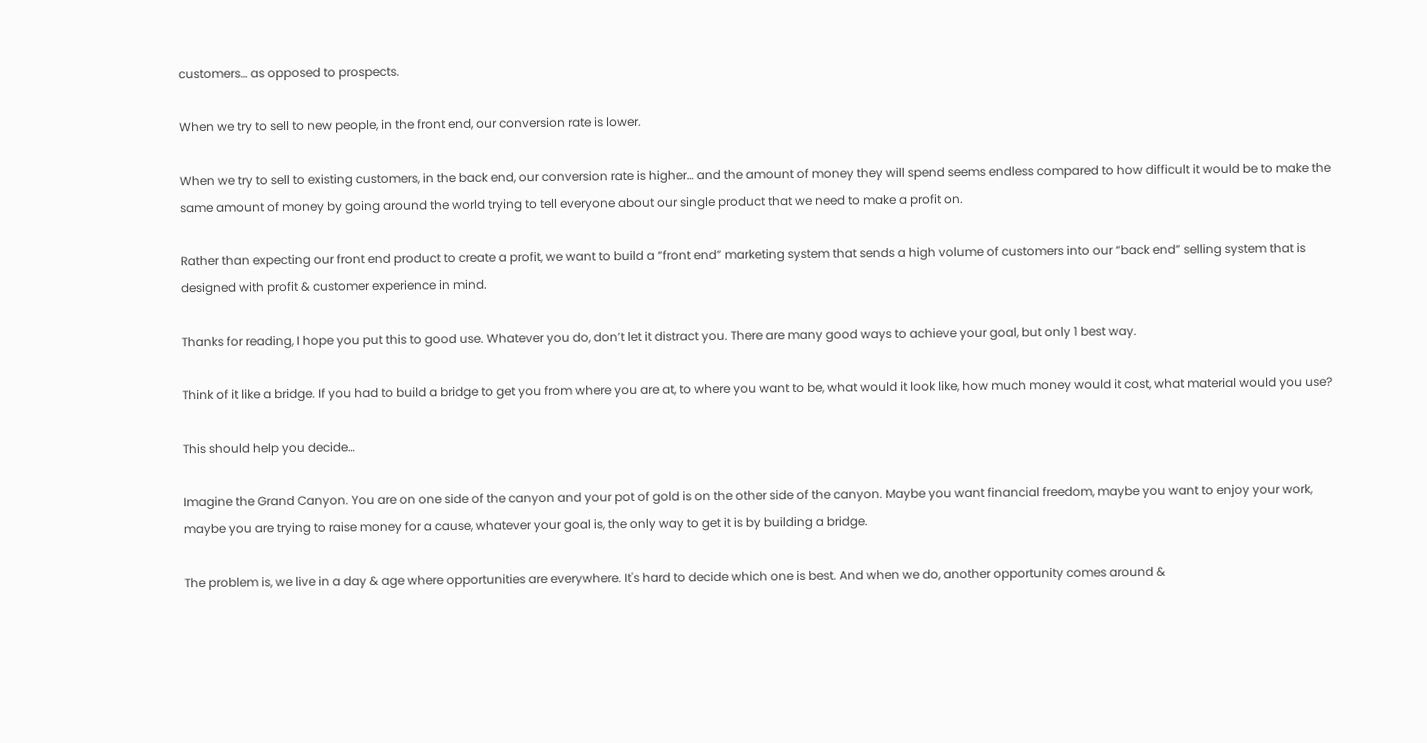customers… as opposed to prospects.

When we try to sell to new people, in the front end, our conversion rate is lower.

When we try to sell to existing customers, in the back end, our conversion rate is higher… and the amount of money they will spend seems endless compared to how difficult it would be to make the same amount of money by going around the world trying to tell everyone about our single product that we need to make a profit on.

Rather than expecting our front end product to create a profit, we want to build a “front end” marketing system that sends a high volume of customers into our “back end” selling system that is designed with profit & customer experience in mind.

Thanks for reading, I hope you put this to good use. Whatever you do, don’t let it distract you. There are many good ways to achieve your goal, but only 1 best way.

Think of it like a bridge. If you had to build a bridge to get you from where you are at, to where you want to be, what would it look like, how much money would it cost, what material would you use?

This should help you decide…

Imagine the Grand Canyon. You are on one side of the canyon and your pot of gold is on the other side of the canyon. Maybe you want financial freedom, maybe you want to enjoy your work, maybe you are trying to raise money for a cause, whatever your goal is, the only way to get it is by building a bridge.

The problem is, we live in a day & age where opportunities are everywhere. It's hard to decide which one is best. And when we do, another opportunity comes around &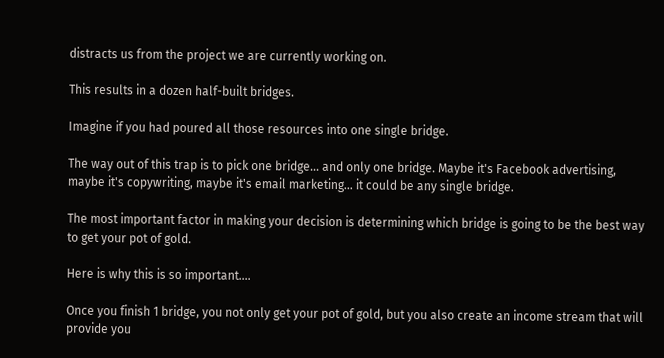distracts us from the project we are currently working on.

This results in a dozen half-built bridges.

Imagine if you had poured all those resources into one single bridge.

The way out of this trap is to pick one bridge... and only one bridge. Maybe it's Facebook advertising, maybe it's copywriting, maybe it's email marketing... it could be any single bridge.

The most important factor in making your decision is determining which bridge is going to be the best way to get your pot of gold.

Here is why this is so important....

Once you finish 1 bridge, you not only get your pot of gold, but you also create an income stream that will provide you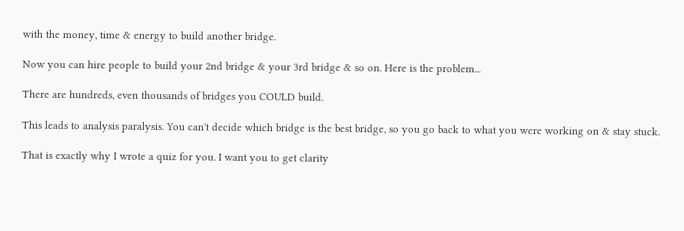with the money, time & energy to build another bridge.

Now you can hire people to build your 2nd bridge & your 3rd bridge & so on. Here is the problem...

There are hundreds, even thousands of bridges you COULD build.

This leads to analysis paralysis. You can't decide which bridge is the best bridge, so you go back to what you were working on & stay stuck.

That is exactly why I wrote a quiz for you. I want you to get clarity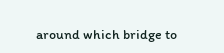around which bridge to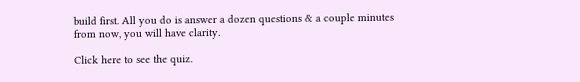build first. All you do is answer a dozen questions & a couple minutes from now, you will have clarity.

Click here to see the quiz.